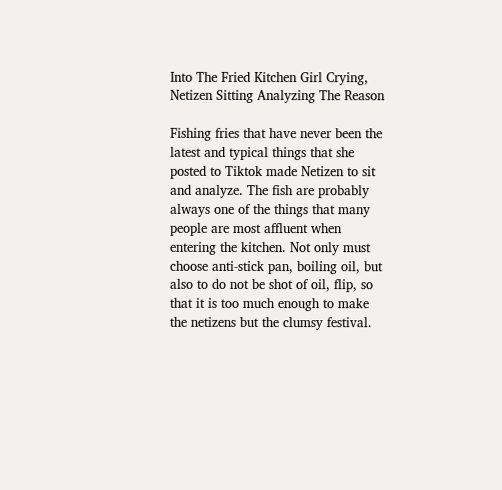Into The Fried Kitchen Girl Crying, Netizen Sitting Analyzing The Reason

Fishing fries that have never been the latest and typical things that she posted to Tiktok made Netizen to sit and analyze. The fish are probably always one of the things that many people are most affluent when entering the kitchen. Not only must choose anti-stick pan, boiling oil, but also to do not be shot of oil, flip, so that it is too much enough to make the netizens but the clumsy festival.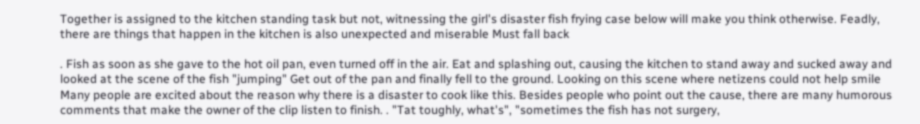Together is assigned to the kitchen standing task but not, witnessing the girl's disaster fish frying case below will make you think otherwise. Feadly, there are things that happen in the kitchen is also unexpected and miserable Must fall back

. Fish as soon as she gave to the hot oil pan, even turned off in the air. Eat and splashing out, causing the kitchen to stand away and sucked away and looked at the scene of the fish "jumping" Get out of the pan and finally fell to the ground. Looking on this scene where netizens could not help smile
Many people are excited about the reason why there is a disaster to cook like this. Besides people who point out the cause, there are many humorous comments that make the owner of the clip listen to finish. . "Tat toughly, what's", "sometimes the fish has not surgery,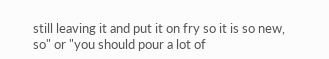still leaving it and put it on fry so it is so new, so" or "you should pour a lot of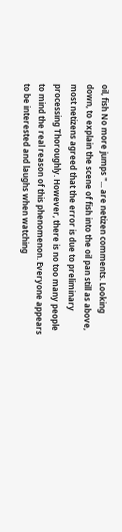oil, fish No more jumps "... are netizen comments. Looking down, to explain the scene of fish into the oil pan still as above, most netizens agreed that the error is due to preliminary processing Thoroughly. However, there is no too many people to mind the real reason of this phenomenon. Everyone appears to be interested and laughs when watching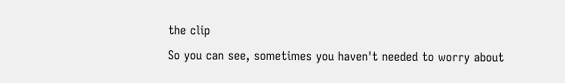the clip
So you can see, sometimes you haven't needed to worry about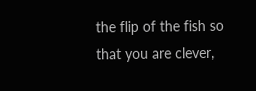the flip of the fish so that you are clever,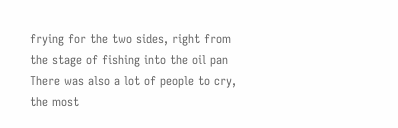frying for the two sides, right from the stage of fishing into the oil pan There was also a lot of people to cry, the most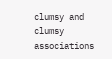clumsy and clumsy associations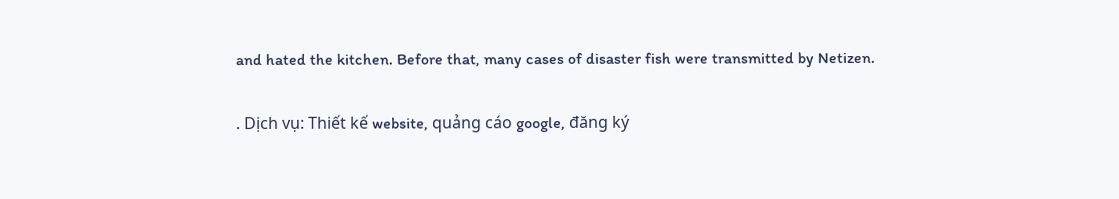and hated the kitchen. Before that, many cases of disaster fish were transmitted by Netizen.

. Dịch vụ: Thiết kế website, quảng cáo google, đăng ký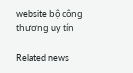website bộ công thương uy tín

Related news